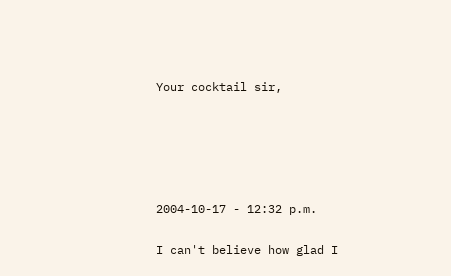Your cocktail sir,





2004-10-17 - 12:32 p.m.

I can't believe how glad I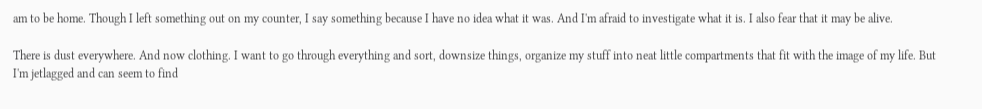am to be home. Though I left something out on my counter, I say something because I have no idea what it was. And I'm afraid to investigate what it is. I also fear that it may be alive.

There is dust everywhere. And now clothing. I want to go through everything and sort, downsize things, organize my stuff into neat little compartments that fit with the image of my life. But I'm jetlagged and can seem to find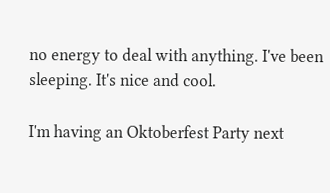no energy to deal with anything. I've been sleeping. It's nice and cool.

I'm having an Oktoberfest Party next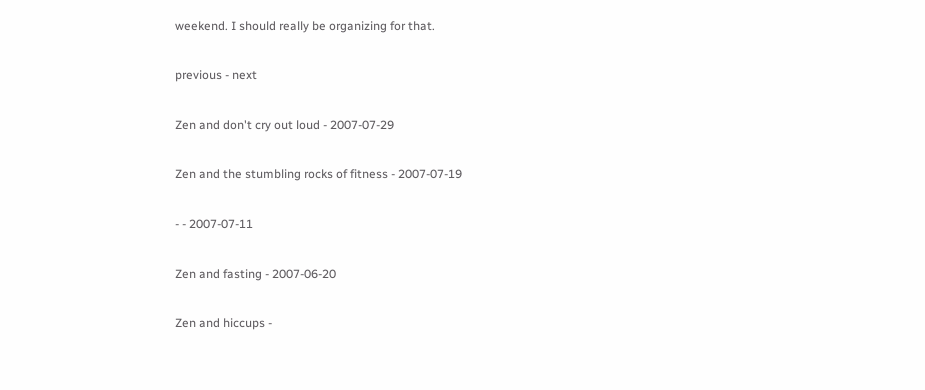weekend. I should really be organizing for that.

previous - next

Zen and don't cry out loud - 2007-07-29

Zen and the stumbling rocks of fitness - 2007-07-19

- - 2007-07-11

Zen and fasting - 2007-06-20

Zen and hiccups -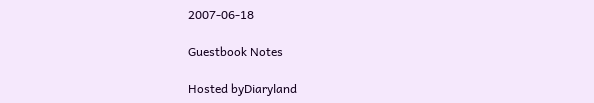2007-06-18

Guestbook Notes

Hosted byDiaryland